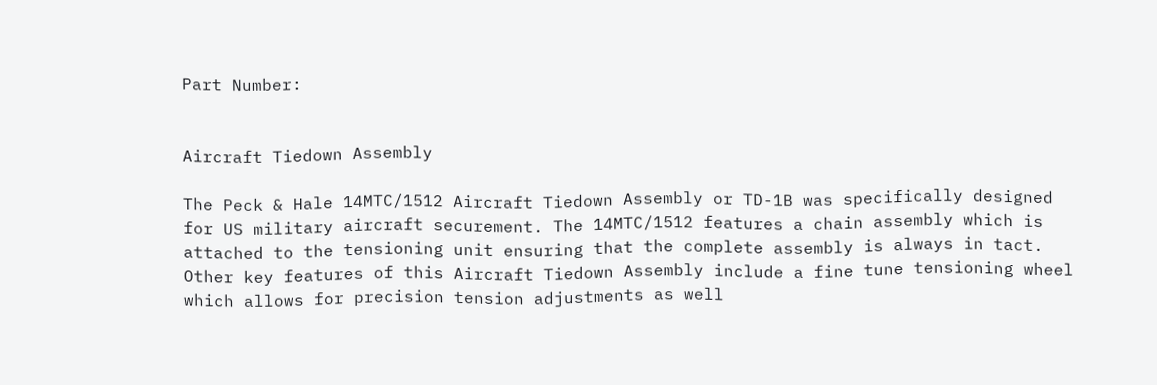Part Number:


Aircraft Tiedown Assembly

The Peck & Hale 14MTC/1512 Aircraft Tiedown Assembly or TD-1B was specifically designed for US military aircraft securement. The 14MTC/1512 features a chain assembly which is attached to the tensioning unit ensuring that the complete assembly is always in tact. Other key features of this Aircraft Tiedown Assembly include a fine tune tensioning wheel which allows for precision tension adjustments as well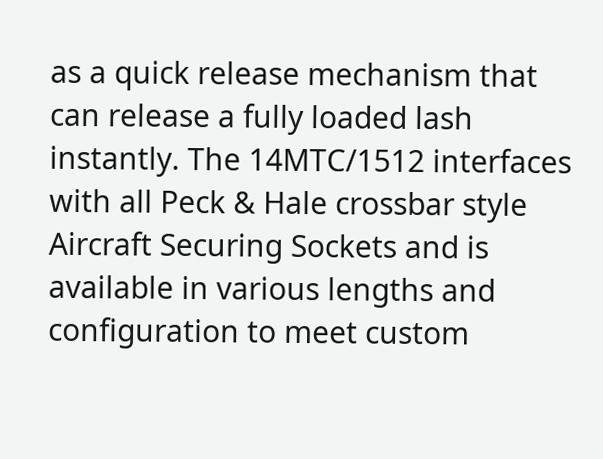as a quick release mechanism that can release a fully loaded lash instantly. The 14MTC/1512 interfaces with all Peck & Hale crossbar style Aircraft Securing Sockets and is available in various lengths and configuration to meet custom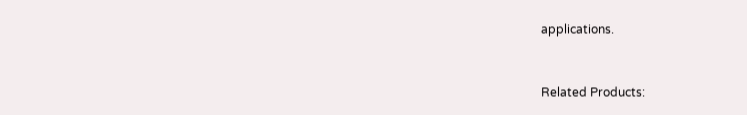applications.


Related Products: